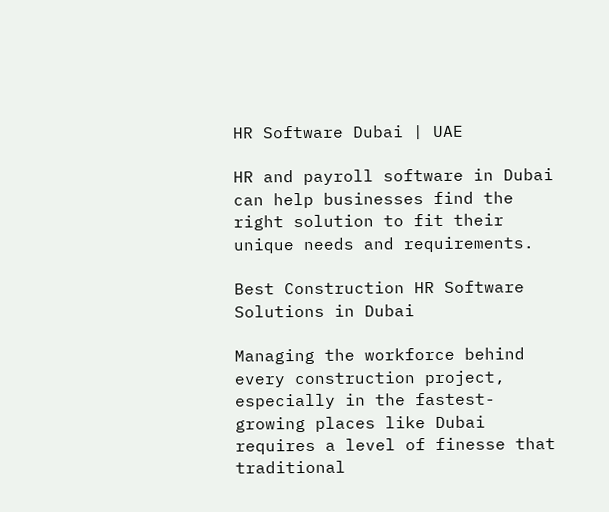HR Software Dubai | UAE

HR and payroll software in Dubai can help businesses find the right solution to fit their unique needs and requirements.

Best Construction HR Software Solutions in Dubai

Managing the workforce behind every construction project, especially in the fastest-growing places like Dubai requires a level of finesse that traditional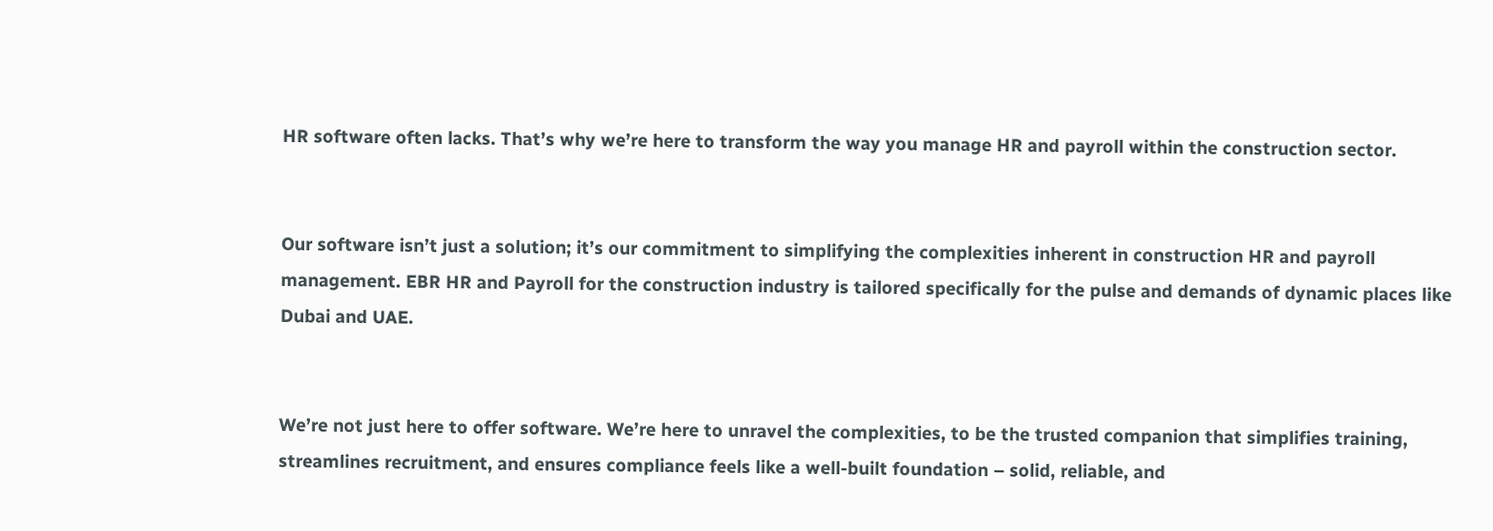HR software often lacks. That’s why we’re here to transform the way you manage HR and payroll within the construction sector.


Our software isn’t just a solution; it’s our commitment to simplifying the complexities inherent in construction HR and payroll management. EBR HR and Payroll for the construction industry is tailored specifically for the pulse and demands of dynamic places like Dubai and UAE.


We’re not just here to offer software. We’re here to unravel the complexities, to be the trusted companion that simplifies training, streamlines recruitment, and ensures compliance feels like a well-built foundation – solid, reliable, and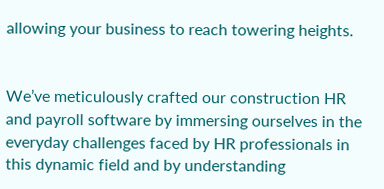allowing your business to reach towering heights.


We’ve meticulously crafted our construction HR and payroll software by immersing ourselves in the everyday challenges faced by HR professionals in this dynamic field and by understanding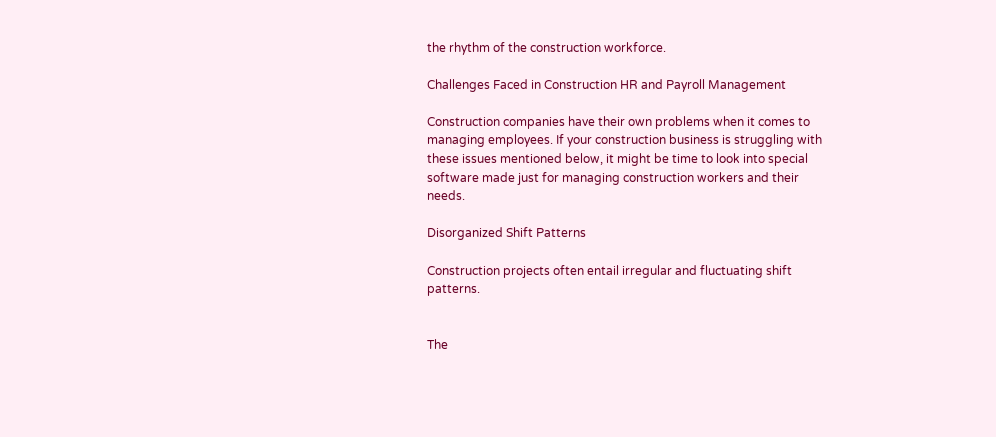the rhythm of the construction workforce.

Challenges Faced in Construction HR and Payroll Management

Construction companies have their own problems when it comes to managing employees. If your construction business is struggling with these issues mentioned below, it might be time to look into special software made just for managing construction workers and their needs.

Disorganized Shift Patterns

Construction projects often entail irregular and fluctuating shift patterns.


The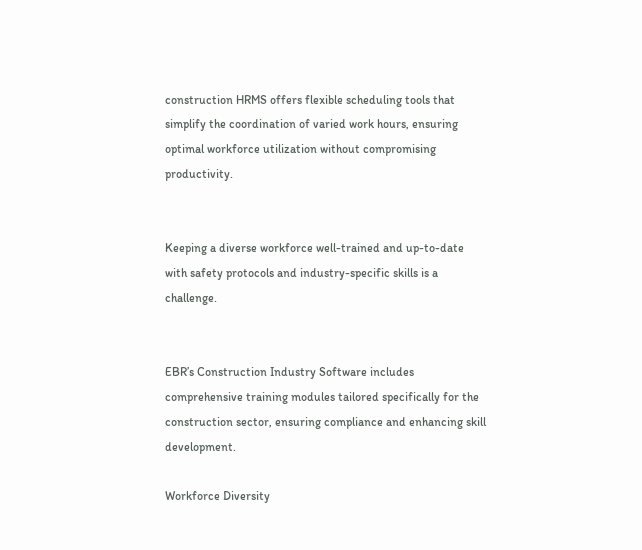construction HRMS offers flexible scheduling tools that simplify the coordination of varied work hours, ensuring optimal workforce utilization without compromising productivity.


Keeping a diverse workforce well-trained and up-to-date with safety protocols and industry-specific skills is a challenge.


EBR’s Construction Industry Software includes comprehensive training modules tailored specifically for the construction sector, ensuring compliance and enhancing skill development.

Workforce Diversity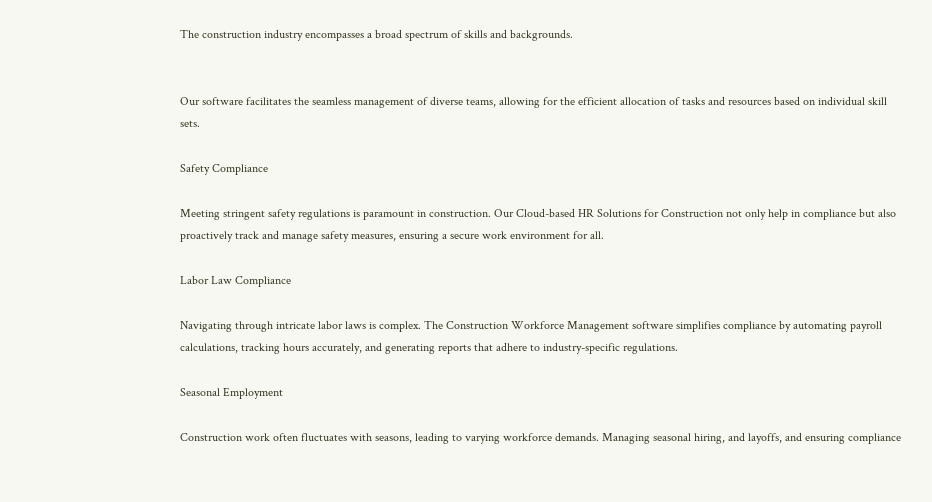The construction industry encompasses a broad spectrum of skills and backgrounds.


Our software facilitates the seamless management of diverse teams, allowing for the efficient allocation of tasks and resources based on individual skill sets.

Safety Compliance

Meeting stringent safety regulations is paramount in construction. Our Cloud-based HR Solutions for Construction not only help in compliance but also proactively track and manage safety measures, ensuring a secure work environment for all.

Labor Law Compliance

Navigating through intricate labor laws is complex. The Construction Workforce Management software simplifies compliance by automating payroll calculations, tracking hours accurately, and generating reports that adhere to industry-specific regulations.

Seasonal Employment

Construction work often fluctuates with seasons, leading to varying workforce demands. Managing seasonal hiring, and layoffs, and ensuring compliance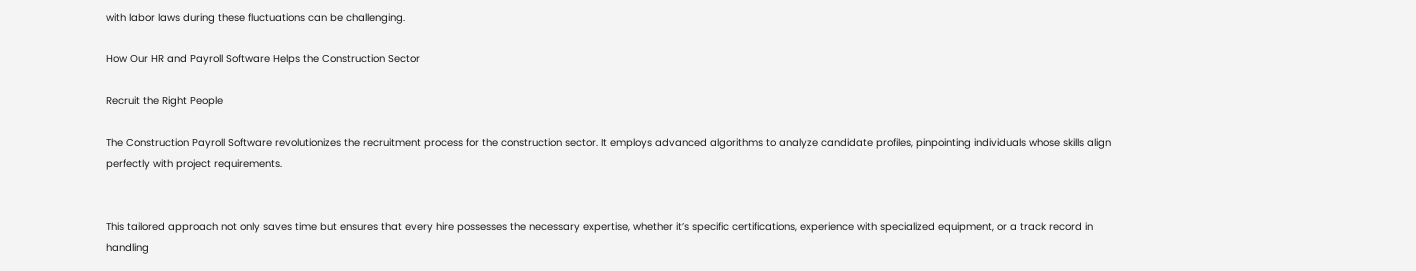with labor laws during these fluctuations can be challenging.

How Our HR and Payroll Software Helps the Construction Sector

Recruit the Right People

The Construction Payroll Software revolutionizes the recruitment process for the construction sector. It employs advanced algorithms to analyze candidate profiles, pinpointing individuals whose skills align perfectly with project requirements.


This tailored approach not only saves time but ensures that every hire possesses the necessary expertise, whether it’s specific certifications, experience with specialized equipment, or a track record in handling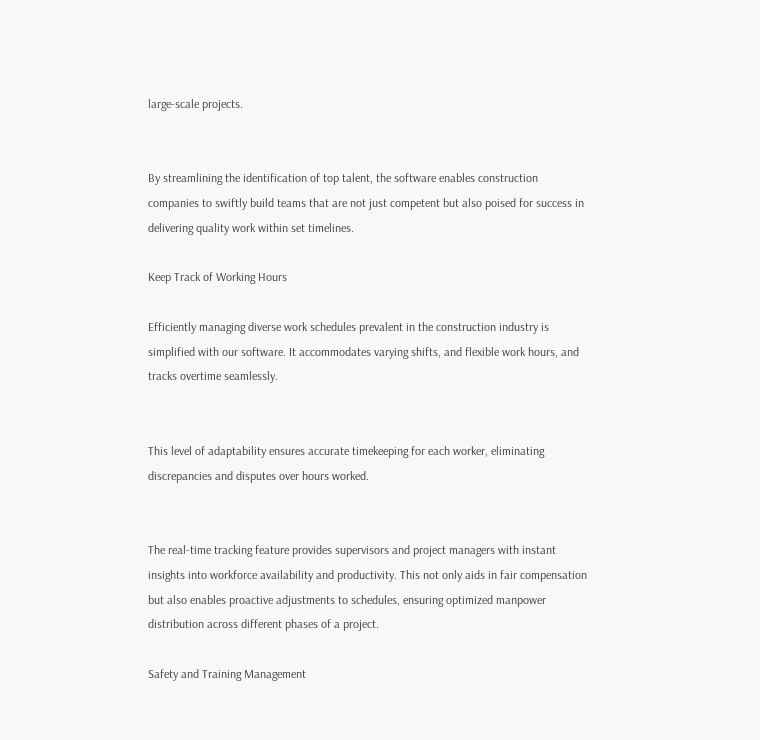large-scale projects.


By streamlining the identification of top talent, the software enables construction companies to swiftly build teams that are not just competent but also poised for success in delivering quality work within set timelines.

Keep Track of Working Hours

Efficiently managing diverse work schedules prevalent in the construction industry is simplified with our software. It accommodates varying shifts, and flexible work hours, and tracks overtime seamlessly.


This level of adaptability ensures accurate timekeeping for each worker, eliminating discrepancies and disputes over hours worked.


The real-time tracking feature provides supervisors and project managers with instant insights into workforce availability and productivity. This not only aids in fair compensation but also enables proactive adjustments to schedules, ensuring optimized manpower distribution across different phases of a project.

Safety and Training Management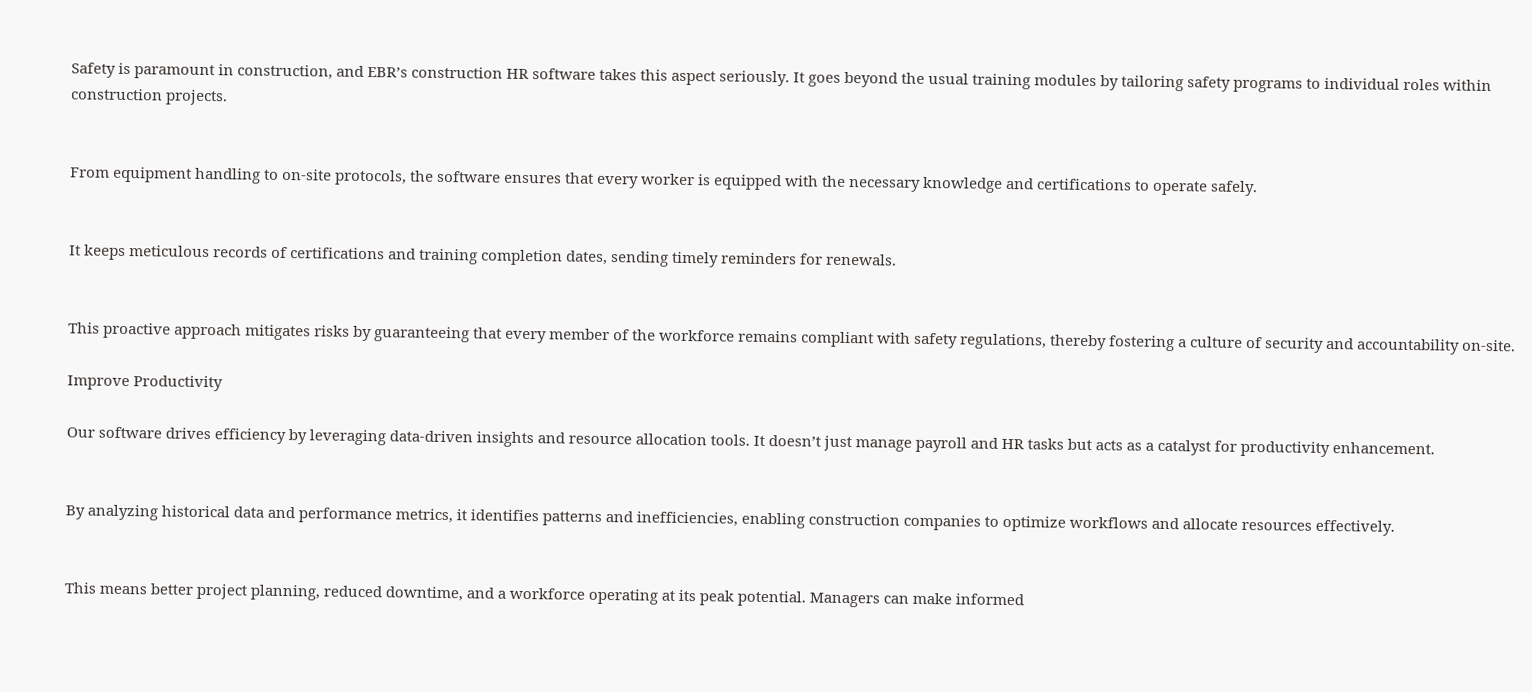Safety is paramount in construction, and EBR’s construction HR software takes this aspect seriously. It goes beyond the usual training modules by tailoring safety programs to individual roles within construction projects.


From equipment handling to on-site protocols, the software ensures that every worker is equipped with the necessary knowledge and certifications to operate safely.


It keeps meticulous records of certifications and training completion dates, sending timely reminders for renewals.


This proactive approach mitigates risks by guaranteeing that every member of the workforce remains compliant with safety regulations, thereby fostering a culture of security and accountability on-site.

Improve Productivity

Our software drives efficiency by leveraging data-driven insights and resource allocation tools. It doesn’t just manage payroll and HR tasks but acts as a catalyst for productivity enhancement.


By analyzing historical data and performance metrics, it identifies patterns and inefficiencies, enabling construction companies to optimize workflows and allocate resources effectively.


This means better project planning, reduced downtime, and a workforce operating at its peak potential. Managers can make informed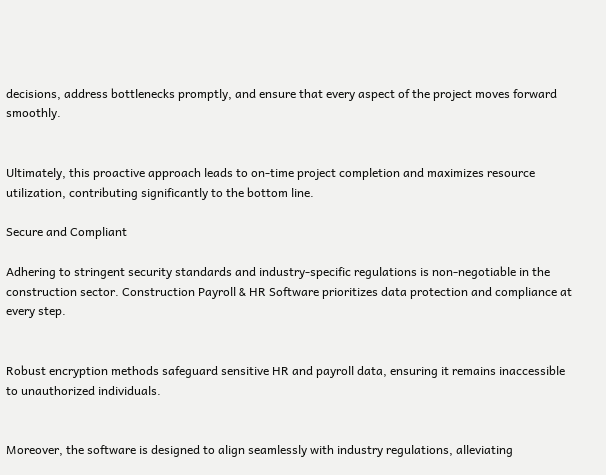decisions, address bottlenecks promptly, and ensure that every aspect of the project moves forward smoothly.


Ultimately, this proactive approach leads to on-time project completion and maximizes resource utilization, contributing significantly to the bottom line.

Secure and Compliant

Adhering to stringent security standards and industry-specific regulations is non-negotiable in the construction sector. Construction Payroll & HR Software prioritizes data protection and compliance at every step.


Robust encryption methods safeguard sensitive HR and payroll data, ensuring it remains inaccessible to unauthorized individuals.


Moreover, the software is designed to align seamlessly with industry regulations, alleviating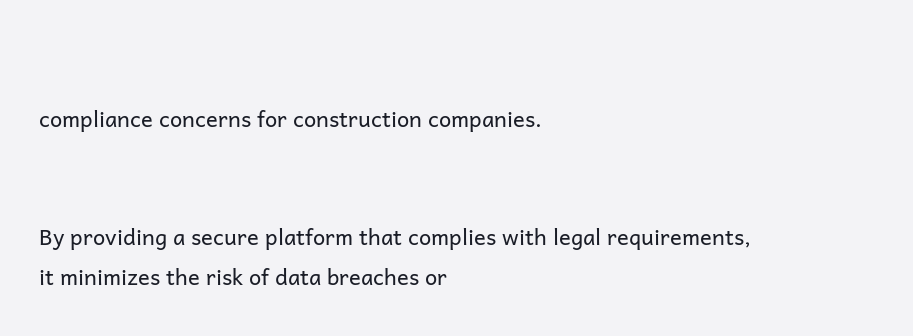compliance concerns for construction companies.


By providing a secure platform that complies with legal requirements, it minimizes the risk of data breaches or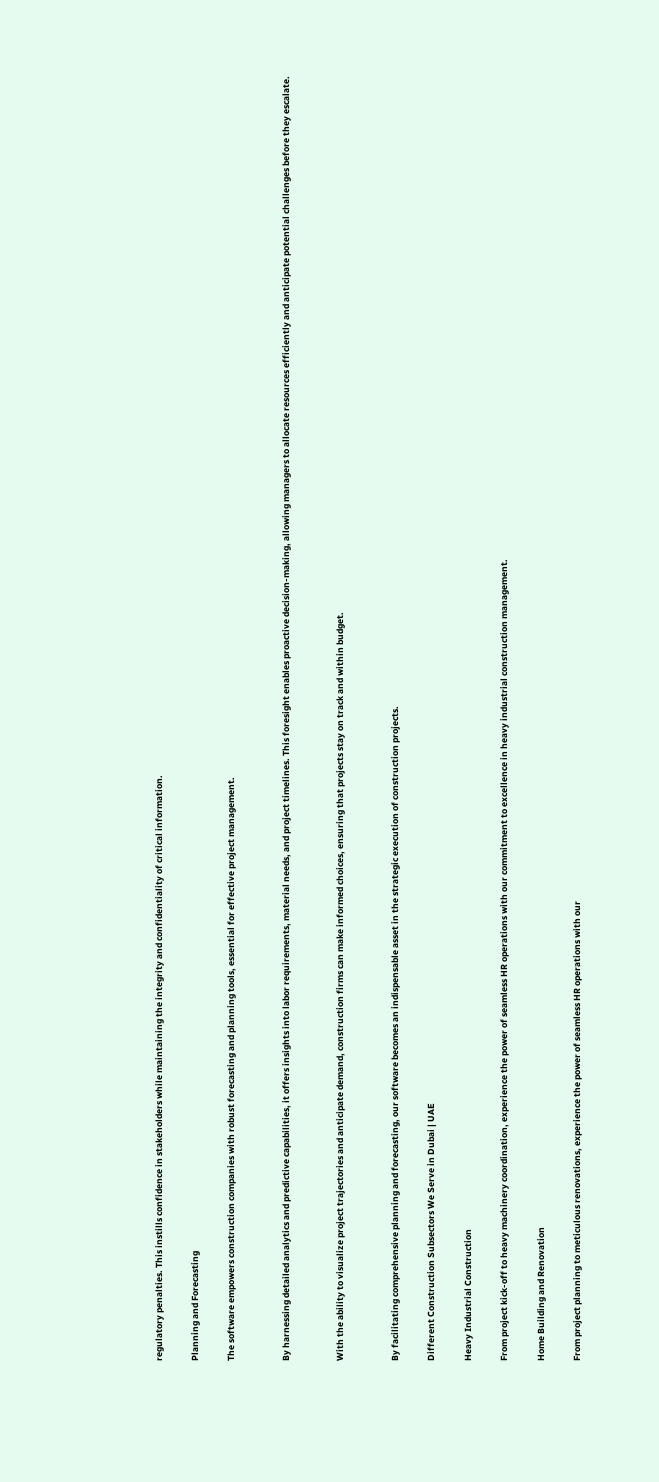regulatory penalties. This instills confidence in stakeholders while maintaining the integrity and confidentiality of critical information.

Planning and Forecasting

The software empowers construction companies with robust forecasting and planning tools, essential for effective project management.


By harnessing detailed analytics and predictive capabilities, it offers insights into labor requirements, material needs, and project timelines. This foresight enables proactive decision-making, allowing managers to allocate resources efficiently and anticipate potential challenges before they escalate.


With the ability to visualize project trajectories and anticipate demand, construction firms can make informed choices, ensuring that projects stay on track and within budget.


By facilitating comprehensive planning and forecasting, our software becomes an indispensable asset in the strategic execution of construction projects.

Different Construction Subsectors We Serve in Dubai | UAE

Heavy Industrial Construction

From project kick-off to heavy machinery coordination, experience the power of seamless HR operations with our commitment to excellence in heavy industrial construction management.

Home Building and Renovation

From project planning to meticulous renovations, experience the power of seamless HR operations with our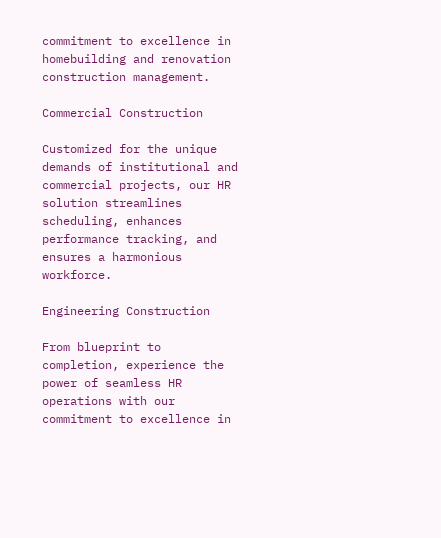commitment to excellence in homebuilding and renovation construction management.

Commercial Construction

Customized for the unique demands of institutional and commercial projects, our HR solution streamlines scheduling, enhances performance tracking, and ensures a harmonious workforce.

Engineering Construction

From blueprint to completion, experience the power of seamless HR operations with our commitment to excellence in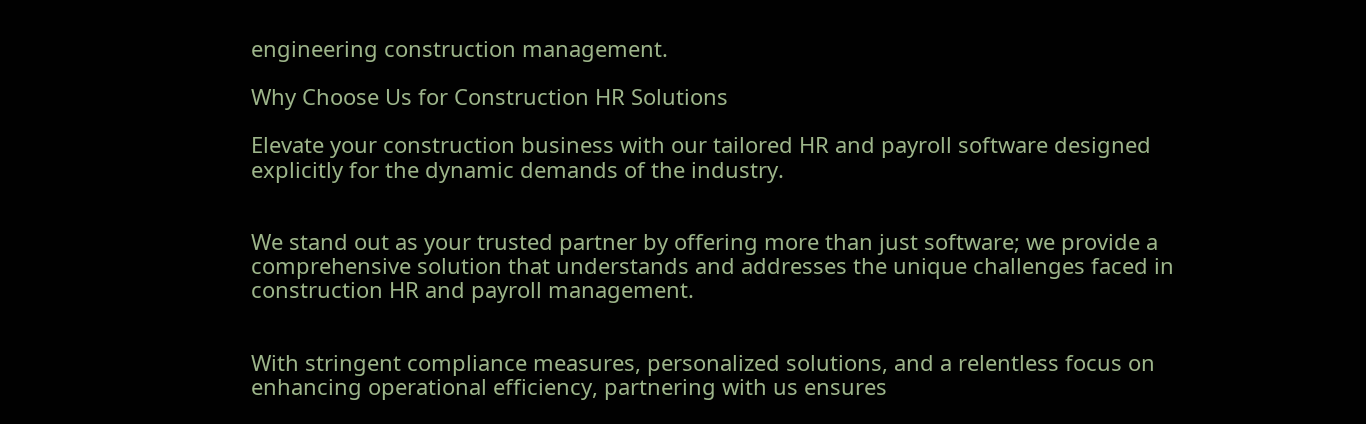engineering construction management.

Why Choose Us for Construction HR Solutions

Elevate your construction business with our tailored HR and payroll software designed explicitly for the dynamic demands of the industry.


We stand out as your trusted partner by offering more than just software; we provide a comprehensive solution that understands and addresses the unique challenges faced in construction HR and payroll management.


With stringent compliance measures, personalized solutions, and a relentless focus on enhancing operational efficiency, partnering with us ensures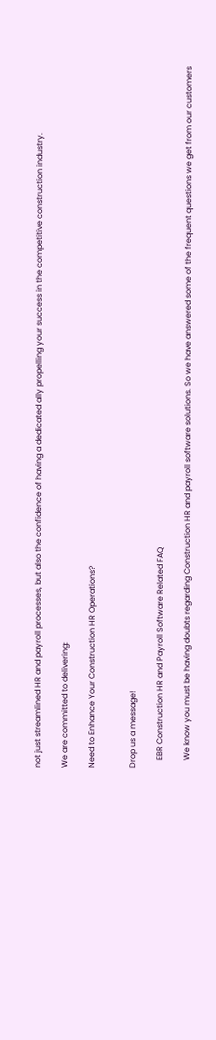not just streamlined HR and payroll processes, but also the confidence of having a dedicated ally propelling your success in the competitive construction industry.

We are committed to delivering:

Need to Enhance Your Construction HR Operations?


Drop us a message!

    EBR Construction HR and Payroll Software Related FAQ

    We know you must be having doubts regarding Construction HR and payroll software solutions. So we have answered some of the frequent questions we get from our customers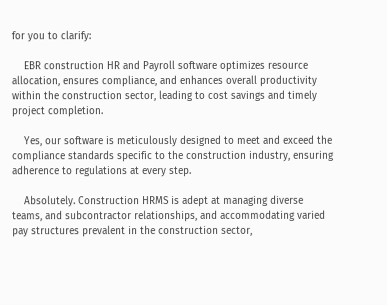for you to clarify:

    EBR construction HR and Payroll software optimizes resource allocation, ensures compliance, and enhances overall productivity within the construction sector, leading to cost savings and timely project completion.

    Yes, our software is meticulously designed to meet and exceed the compliance standards specific to the construction industry, ensuring adherence to regulations at every step.

    Absolutely. Construction HRMS is adept at managing diverse teams, and subcontractor relationships, and accommodating varied pay structures prevalent in the construction sector,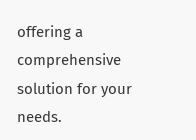offering a comprehensive solution for your needs.